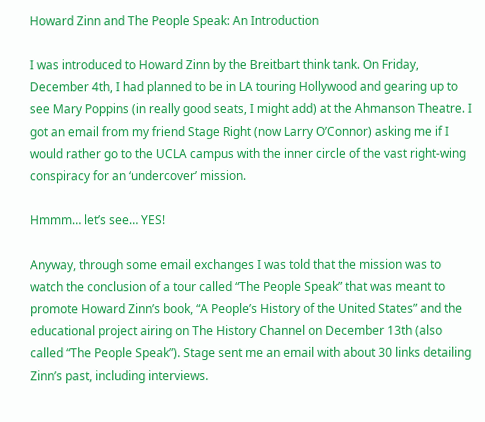Howard Zinn and The People Speak: An Introduction

I was introduced to Howard Zinn by the Breitbart think tank. On Friday, December 4th, I had planned to be in LA touring Hollywood and gearing up to see Mary Poppins (in really good seats, I might add) at the Ahmanson Theatre. I got an email from my friend Stage Right (now Larry O’Connor) asking me if I would rather go to the UCLA campus with the inner circle of the vast right-wing conspiracy for an ‘undercover’ mission.

Hmmm… let’s see… YES!

Anyway, through some email exchanges I was told that the mission was to watch the conclusion of a tour called “The People Speak” that was meant to promote Howard Zinn’s book, “A People’s History of the United States” and the educational project airing on The History Channel on December 13th (also called “The People Speak”). Stage sent me an email with about 30 links detailing Zinn’s past, including interviews.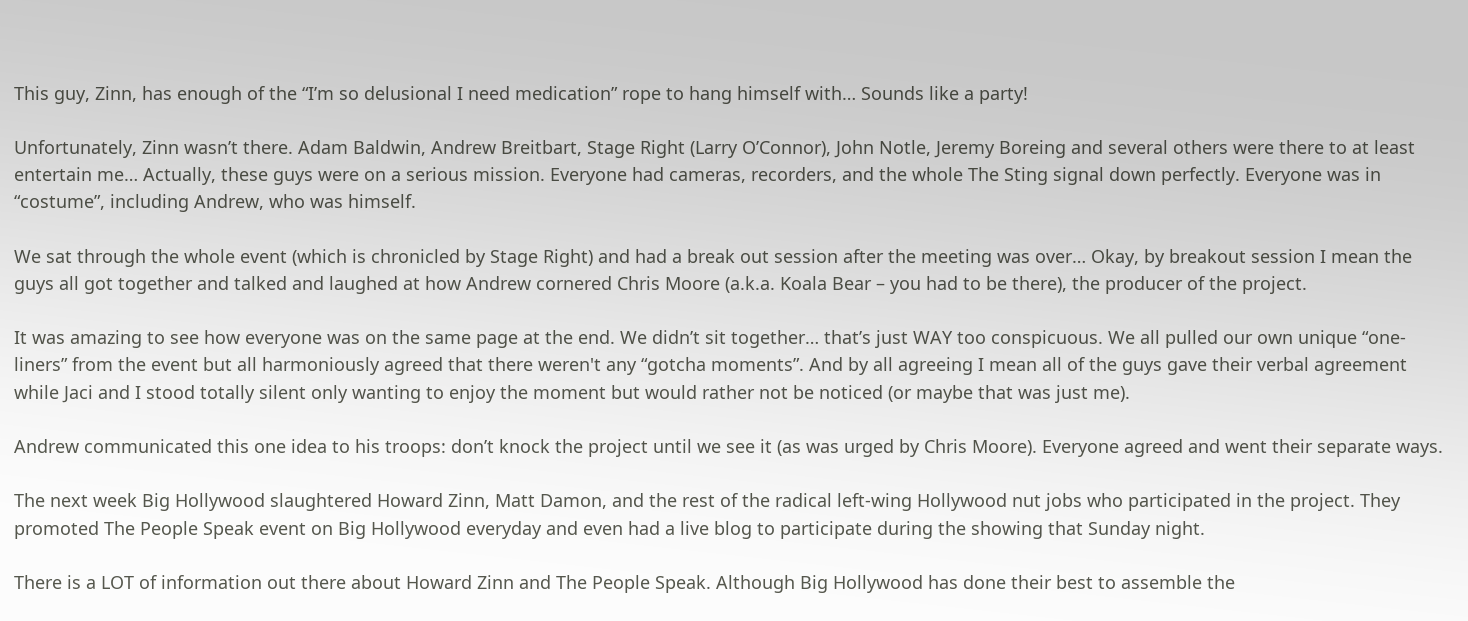This guy, Zinn, has enough of the “I’m so delusional I need medication” rope to hang himself with… Sounds like a party!

Unfortunately, Zinn wasn’t there. Adam Baldwin, Andrew Breitbart, Stage Right (Larry O’Connor), John Notle, Jeremy Boreing and several others were there to at least entertain me… Actually, these guys were on a serious mission. Everyone had cameras, recorders, and the whole The Sting signal down perfectly. Everyone was in “costume”, including Andrew, who was himself.

We sat through the whole event (which is chronicled by Stage Right) and had a break out session after the meeting was over… Okay, by breakout session I mean the guys all got together and talked and laughed at how Andrew cornered Chris Moore (a.k.a. Koala Bear – you had to be there), the producer of the project.

It was amazing to see how everyone was on the same page at the end. We didn’t sit together… that’s just WAY too conspicuous. We all pulled our own unique “one-liners” from the event but all harmoniously agreed that there weren't any “gotcha moments”. And by all agreeing I mean all of the guys gave their verbal agreement while Jaci and I stood totally silent only wanting to enjoy the moment but would rather not be noticed (or maybe that was just me).

Andrew communicated this one idea to his troops: don’t knock the project until we see it (as was urged by Chris Moore). Everyone agreed and went their separate ways.

The next week Big Hollywood slaughtered Howard Zinn, Matt Damon, and the rest of the radical left-wing Hollywood nut jobs who participated in the project. They promoted The People Speak event on Big Hollywood everyday and even had a live blog to participate during the showing that Sunday night.

There is a LOT of information out there about Howard Zinn and The People Speak. Although Big Hollywood has done their best to assemble the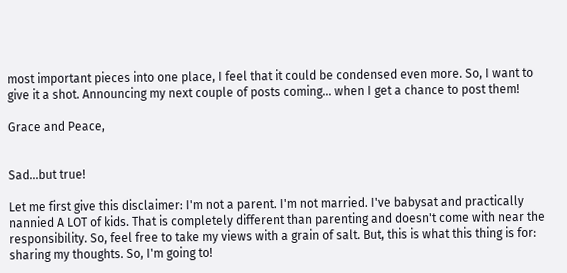most important pieces into one place, I feel that it could be condensed even more. So, I want to give it a shot. Announcing my next couple of posts coming… when I get a chance to post them!

Grace and Peace,


Sad...but true!

Let me first give this disclaimer: I'm not a parent. I'm not married. I've babysat and practically nannied A LOT of kids. That is completely different than parenting and doesn't come with near the responsibility. So, feel free to take my views with a grain of salt. But, this is what this thing is for: sharing my thoughts. So, I'm going to!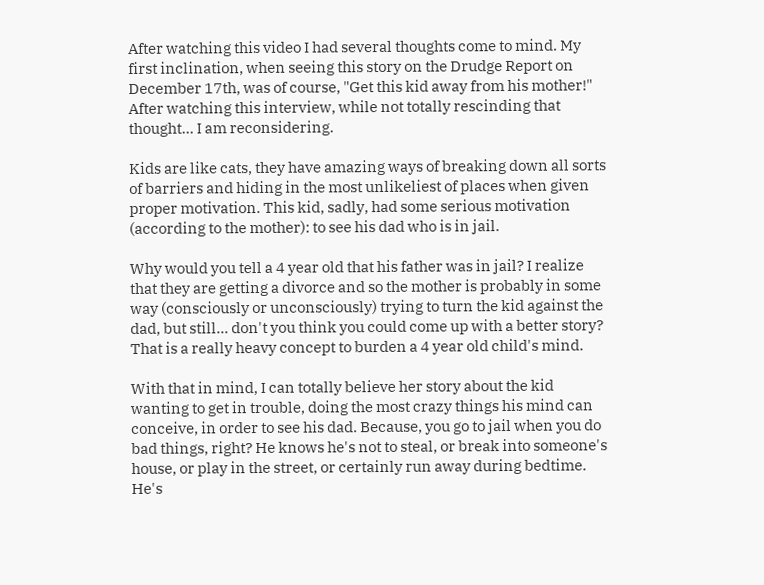After watching this video I had several thoughts come to mind. My first inclination, when seeing this story on the Drudge Report on December 17th, was of course, "Get this kid away from his mother!" After watching this interview, while not totally rescinding that thought... I am reconsidering.

Kids are like cats, they have amazing ways of breaking down all sorts of barriers and hiding in the most unlikeliest of places when given proper motivation. This kid, sadly, had some serious motivation (according to the mother): to see his dad who is in jail.

Why would you tell a 4 year old that his father was in jail? I realize that they are getting a divorce and so the mother is probably in some way (consciously or unconsciously) trying to turn the kid against the dad, but still... don't you think you could come up with a better story? That is a really heavy concept to burden a 4 year old child's mind.

With that in mind, I can totally believe her story about the kid wanting to get in trouble, doing the most crazy things his mind can conceive, in order to see his dad. Because, you go to jail when you do bad things, right? He knows he's not to steal, or break into someone's house, or play in the street, or certainly run away during bedtime. He's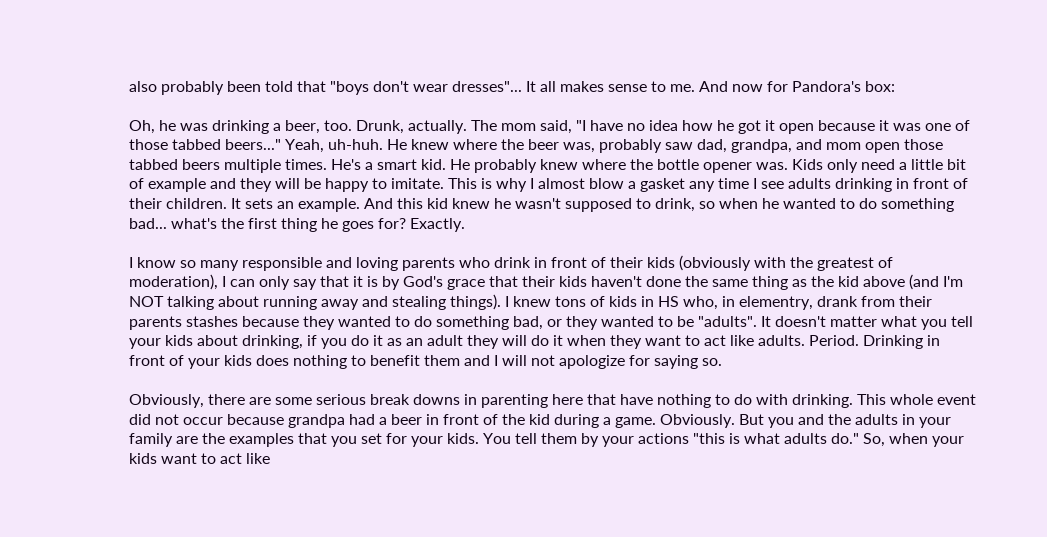also probably been told that "boys don't wear dresses"... It all makes sense to me. And now for Pandora's box:

Oh, he was drinking a beer, too. Drunk, actually. The mom said, "I have no idea how he got it open because it was one of those tabbed beers..." Yeah, uh-huh. He knew where the beer was, probably saw dad, grandpa, and mom open those tabbed beers multiple times. He's a smart kid. He probably knew where the bottle opener was. Kids only need a little bit of example and they will be happy to imitate. This is why I almost blow a gasket any time I see adults drinking in front of their children. It sets an example. And this kid knew he wasn't supposed to drink, so when he wanted to do something bad... what's the first thing he goes for? Exactly.

I know so many responsible and loving parents who drink in front of their kids (obviously with the greatest of moderation), I can only say that it is by God's grace that their kids haven't done the same thing as the kid above (and I'm NOT talking about running away and stealing things). I knew tons of kids in HS who, in elementry, drank from their parents stashes because they wanted to do something bad, or they wanted to be "adults". It doesn't matter what you tell your kids about drinking, if you do it as an adult they will do it when they want to act like adults. Period. Drinking in front of your kids does nothing to benefit them and I will not apologize for saying so.

Obviously, there are some serious break downs in parenting here that have nothing to do with drinking. This whole event did not occur because grandpa had a beer in front of the kid during a game. Obviously. But you and the adults in your family are the examples that you set for your kids. You tell them by your actions "this is what adults do." So, when your kids want to act like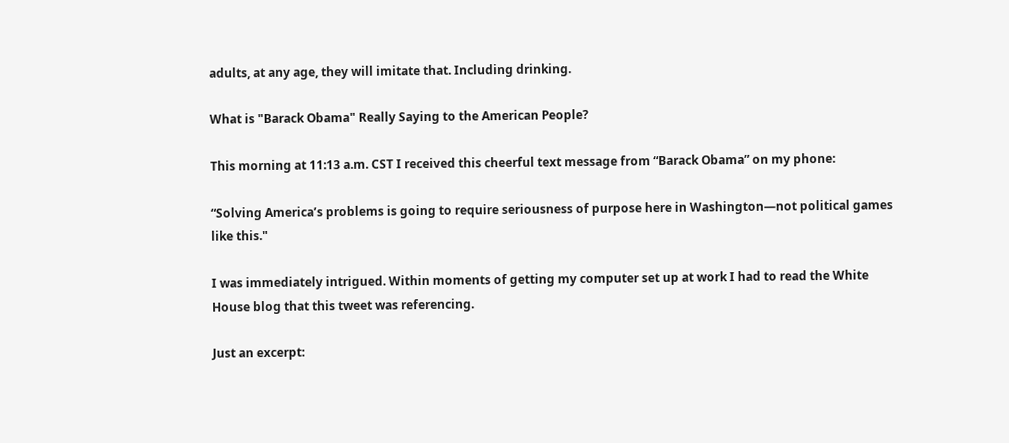adults, at any age, they will imitate that. Including drinking.

What is "Barack Obama" Really Saying to the American People?

This morning at 11:13 a.m. CST I received this cheerful text message from “Barack Obama” on my phone:

“Solving America’s problems is going to require seriousness of purpose here in Washington—not political games like this."

I was immediately intrigued. Within moments of getting my computer set up at work I had to read the White House blog that this tweet was referencing.

Just an excerpt: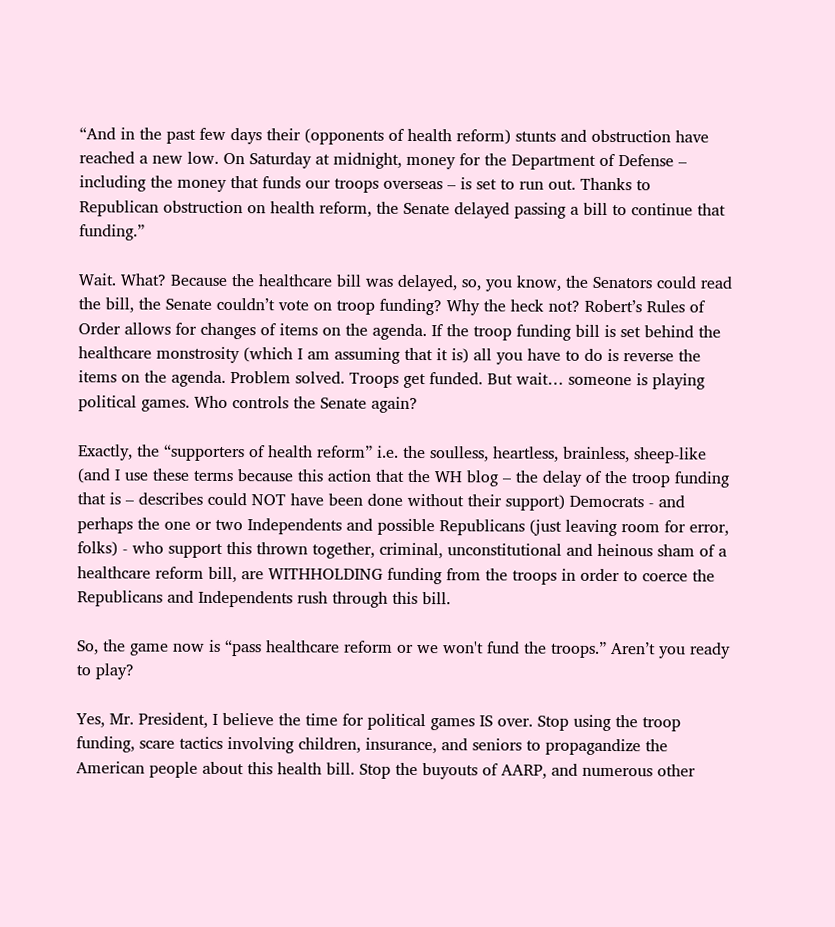“And in the past few days their (opponents of health reform) stunts and obstruction have reached a new low. On Saturday at midnight, money for the Department of Defense – including the money that funds our troops overseas – is set to run out. Thanks to Republican obstruction on health reform, the Senate delayed passing a bill to continue that funding.”

Wait. What? Because the healthcare bill was delayed, so, you know, the Senators could read the bill, the Senate couldn’t vote on troop funding? Why the heck not? Robert’s Rules of Order allows for changes of items on the agenda. If the troop funding bill is set behind the healthcare monstrosity (which I am assuming that it is) all you have to do is reverse the items on the agenda. Problem solved. Troops get funded. But wait… someone is playing political games. Who controls the Senate again?

Exactly, the “supporters of health reform” i.e. the soulless, heartless, brainless, sheep-like (and I use these terms because this action that the WH blog – the delay of the troop funding that is – describes could NOT have been done without their support) Democrats - and perhaps the one or two Independents and possible Republicans (just leaving room for error, folks) - who support this thrown together, criminal, unconstitutional and heinous sham of a healthcare reform bill, are WITHHOLDING funding from the troops in order to coerce the Republicans and Independents rush through this bill.

So, the game now is “pass healthcare reform or we won't fund the troops.” Aren’t you ready to play?

Yes, Mr. President, I believe the time for political games IS over. Stop using the troop funding, scare tactics involving children, insurance, and seniors to propagandize the American people about this health bill. Stop the buyouts of AARP, and numerous other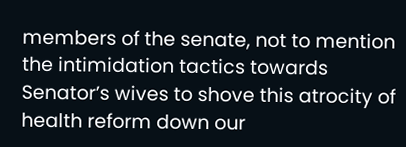members of the senate, not to mention the intimidation tactics towards Senator’s wives to shove this atrocity of health reform down our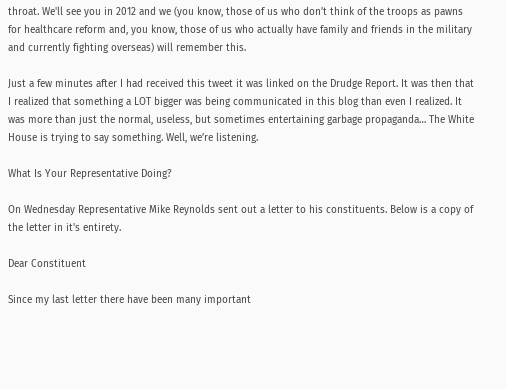throat. We'll see you in 2012 and we (you know, those of us who don’t think of the troops as pawns for healthcare reform and, you know, those of us who actually have family and friends in the military and currently fighting overseas) will remember this.

Just a few minutes after I had received this tweet it was linked on the Drudge Report. It was then that I realized that something a LOT bigger was being communicated in this blog than even I realized. It was more than just the normal, useless, but sometimes entertaining garbage propaganda… The White House is trying to say something. Well, we’re listening.

What Is Your Representative Doing?

On Wednesday Representative Mike Reynolds sent out a letter to his constituents. Below is a copy of the letter in it's entirety.

Dear Constituent

Since my last letter there have been many important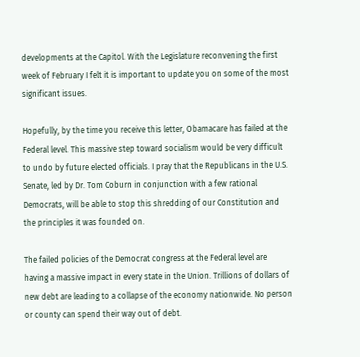developments at the Capitol. With the Legislature reconvening the first week of February I felt it is important to update you on some of the most significant issues.

Hopefully, by the time you receive this letter, Obamacare has failed at the Federal level. This massive step toward socialism would be very difficult to undo by future elected officials. I pray that the Republicans in the U.S. Senate, led by Dr. Tom Coburn in conjunction with a few rational Democrats, will be able to stop this shredding of our Constitution and the principles it was founded on.

The failed policies of the Democrat congress at the Federal level are having a massive impact in every state in the Union. Trillions of dollars of new debt are leading to a collapse of the economy nationwide. No person or county can spend their way out of debt.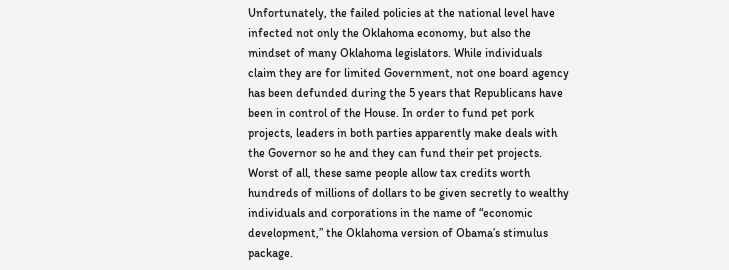Unfortunately, the failed policies at the national level have infected not only the Oklahoma economy, but also the mindset of many Oklahoma legislators. While individuals claim they are for limited Government, not one board agency has been defunded during the 5 years that Republicans have been in control of the House. In order to fund pet pork projects, leaders in both parties apparently make deals with the Governor so he and they can fund their pet projects. Worst of all, these same people allow tax credits worth hundreds of millions of dollars to be given secretly to wealthy individuals and corporations in the name of “economic development,” the Oklahoma version of Obama’s stimulus package.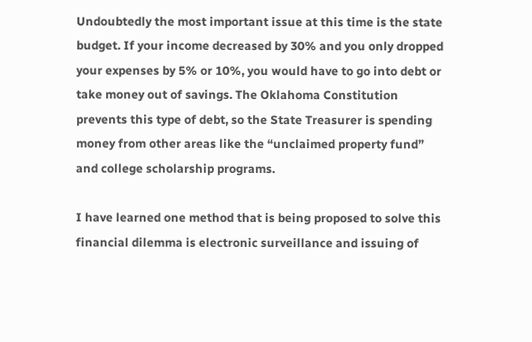Undoubtedly the most important issue at this time is the state budget. If your income decreased by 30% and you only dropped your expenses by 5% or 10%, you would have to go into debt or take money out of savings. The Oklahoma Constitution prevents this type of debt, so the State Treasurer is spending money from other areas like the “unclaimed property fund” and college scholarship programs.

I have learned one method that is being proposed to solve this financial dilemma is electronic surveillance and issuing of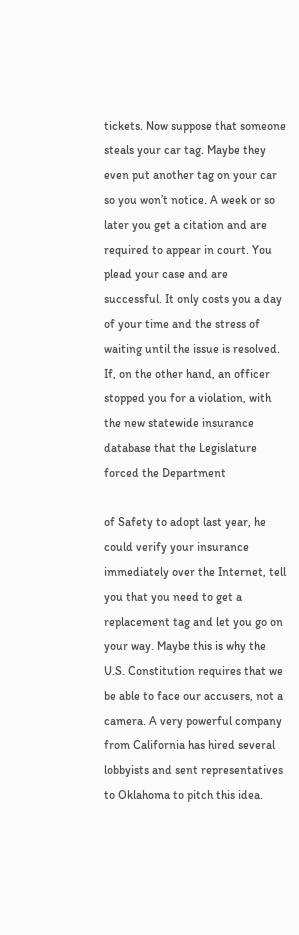tickets. Now suppose that someone steals your car tag. Maybe they even put another tag on your car so you won’t notice. A week or so later you get a citation and are required to appear in court. You plead your case and are successful. It only costs you a day of your time and the stress of waiting until the issue is resolved. If, on the other hand, an officer stopped you for a violation, with the new statewide insurance database that the Legislature forced the Department

of Safety to adopt last year, he could verify your insurance immediately over the Internet, tell you that you need to get a replacement tag and let you go on your way. Maybe this is why the U.S. Constitution requires that we be able to face our accusers, not a camera. A very powerful company from California has hired several lobbyists and sent representatives to Oklahoma to pitch this idea.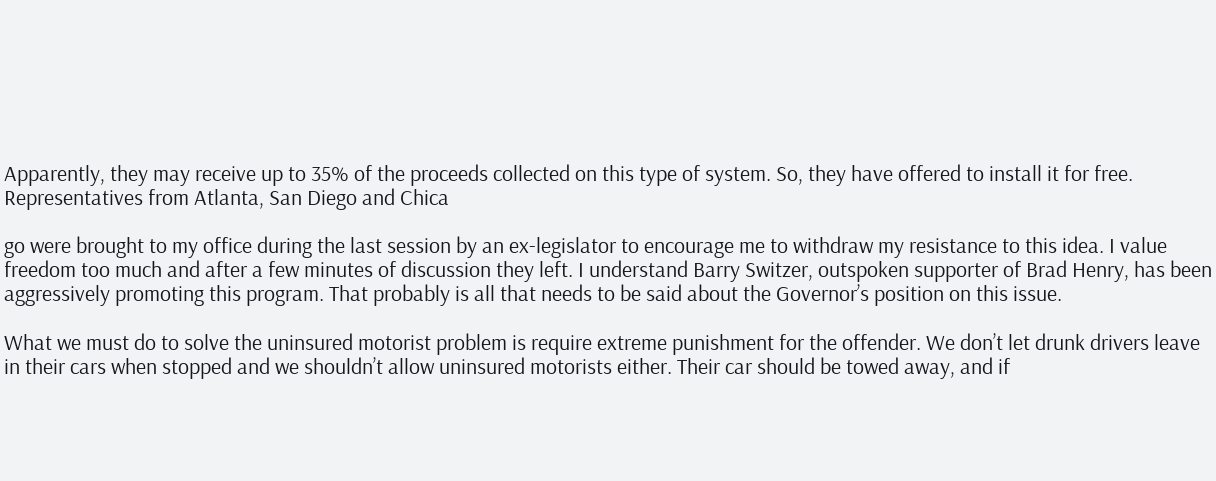Apparently, they may receive up to 35% of the proceeds collected on this type of system. So, they have offered to install it for free. Representatives from Atlanta, San Diego and Chica

go were brought to my office during the last session by an ex-legislator to encourage me to withdraw my resistance to this idea. I value freedom too much and after a few minutes of discussion they left. I understand Barry Switzer, outspoken supporter of Brad Henry, has been aggressively promoting this program. That probably is all that needs to be said about the Governor’s position on this issue.

What we must do to solve the uninsured motorist problem is require extreme punishment for the offender. We don’t let drunk drivers leave in their cars when stopped and we shouldn’t allow uninsured motorists either. Their car should be towed away, and if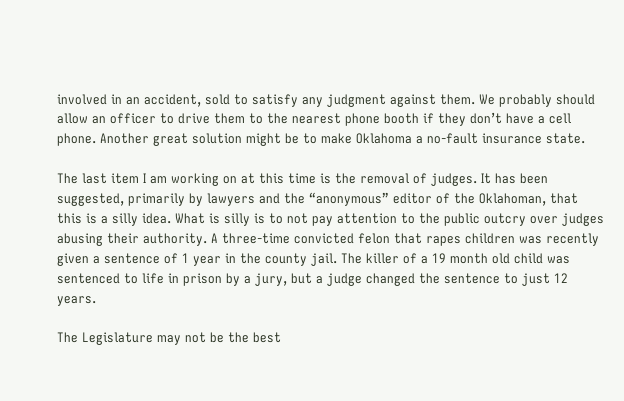involved in an accident, sold to satisfy any judgment against them. We probably should allow an officer to drive them to the nearest phone booth if they don’t have a cell phone. Another great solution might be to make Oklahoma a no-fault insurance state.

The last item I am working on at this time is the removal of judges. It has been suggested, primarily by lawyers and the “anonymous” editor of the Oklahoman, that this is a silly idea. What is silly is to not pay attention to the public outcry over judges abusing their authority. A three-time convicted felon that rapes children was recently given a sentence of 1 year in the county jail. The killer of a 19 month old child was sentenced to life in prison by a jury, but a judge changed the sentence to just 12 years.

The Legislature may not be the best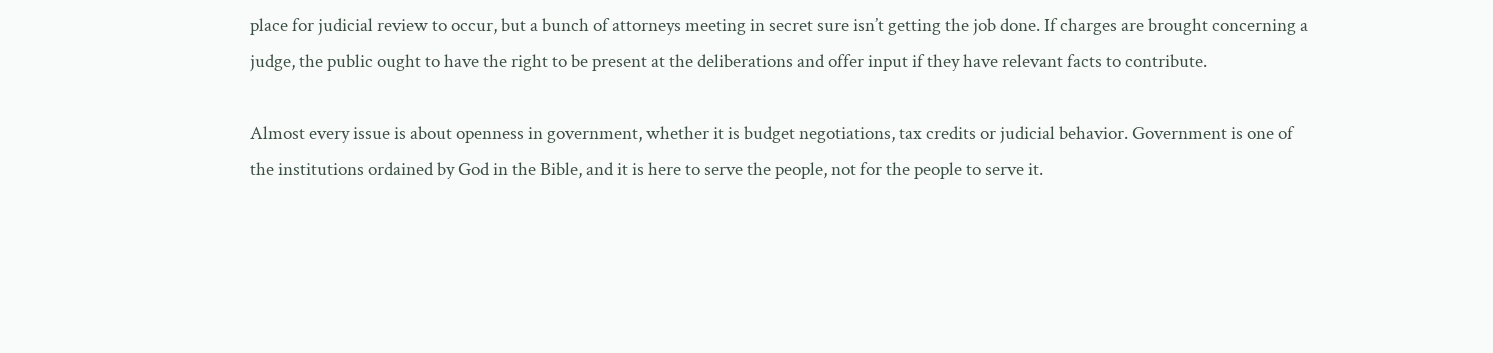place for judicial review to occur, but a bunch of attorneys meeting in secret sure isn’t getting the job done. If charges are brought concerning a judge, the public ought to have the right to be present at the deliberations and offer input if they have relevant facts to contribute.

Almost every issue is about openness in government, whether it is budget negotiations, tax credits or judicial behavior. Government is one of the institutions ordained by God in the Bible, and it is here to serve the people, not for the people to serve it.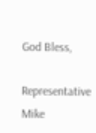God Bless,

Representative Mike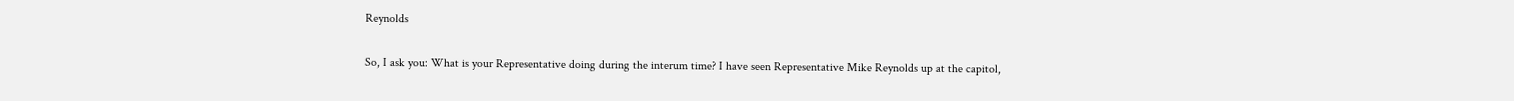Reynolds

So, I ask you: What is your Representative doing during the interum time? I have seen Representative Mike Reynolds up at the capitol,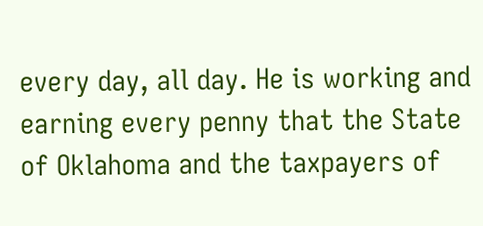every day, all day. He is working and earning every penny that the State of Oklahoma and the taxpayers of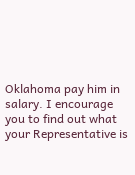Oklahoma pay him in salary. I encourage you to find out what your Representative is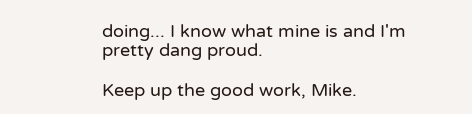doing... I know what mine is and I'm pretty dang proud.

Keep up the good work, Mike.